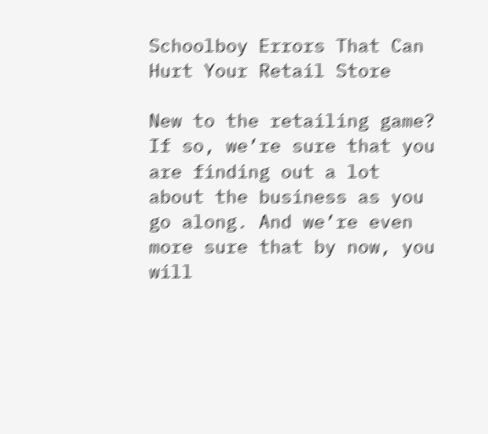Schoolboy Errors That Can Hurt Your Retail Store

New to the retailing game? If so, we’re sure that you are finding out a lot about the business as you go along. And we’re even more sure that by now, you will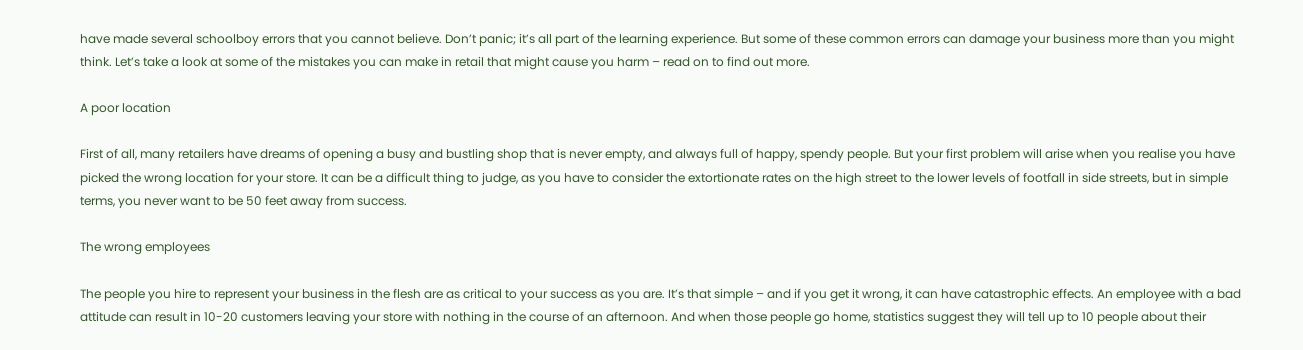have made several schoolboy errors that you cannot believe. Don’t panic; it’s all part of the learning experience. But some of these common errors can damage your business more than you might think. Let’s take a look at some of the mistakes you can make in retail that might cause you harm – read on to find out more.

A poor location

First of all, many retailers have dreams of opening a busy and bustling shop that is never empty, and always full of happy, spendy people. But your first problem will arise when you realise you have picked the wrong location for your store. It can be a difficult thing to judge, as you have to consider the extortionate rates on the high street to the lower levels of footfall in side streets, but in simple terms, you never want to be 50 feet away from success.

The wrong employees

The people you hire to represent your business in the flesh are as critical to your success as you are. It’s that simple – and if you get it wrong, it can have catastrophic effects. An employee with a bad attitude can result in 10-20 customers leaving your store with nothing in the course of an afternoon. And when those people go home, statistics suggest they will tell up to 10 people about their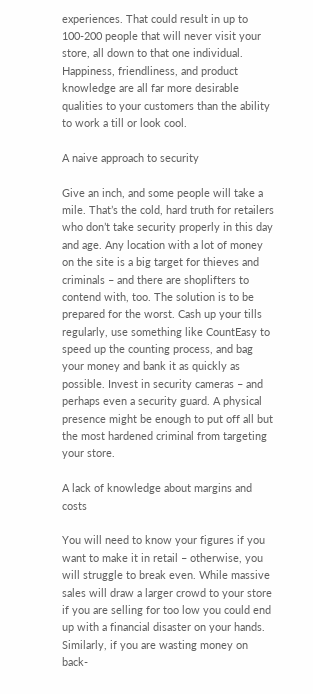experiences. That could result in up to 100-200 people that will never visit your store, all down to that one individual. Happiness, friendliness, and product knowledge are all far more desirable qualities to your customers than the ability to work a till or look cool.

A naive approach to security

Give an inch, and some people will take a mile. That’s the cold, hard truth for retailers who don’t take security properly in this day and age. Any location with a lot of money on the site is a big target for thieves and criminals – and there are shoplifters to contend with, too. The solution is to be prepared for the worst. Cash up your tills regularly, use something like CountEasy to speed up the counting process, and bag your money and bank it as quickly as possible. Invest in security cameras – and perhaps even a security guard. A physical presence might be enough to put off all but the most hardened criminal from targeting your store.

A lack of knowledge about margins and costs

You will need to know your figures if you want to make it in retail – otherwise, you will struggle to break even. While massive sales will draw a larger crowd to your store if you are selling for too low you could end up with a financial disaster on your hands. Similarly, if you are wasting money on back-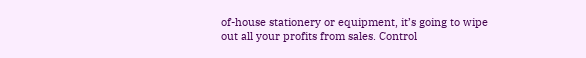of-house stationery or equipment, it’s going to wipe out all your profits from sales. Control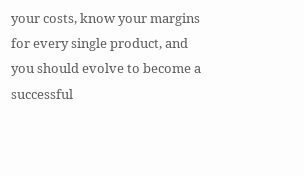your costs, know your margins for every single product, and you should evolve to become a successful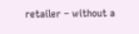retailer – without a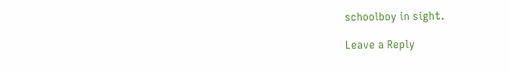schoolboy in sight.

Leave a Reply